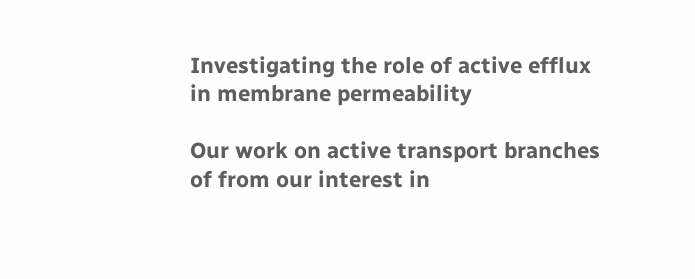Investigating the role of active efflux in membrane permeability

Our work on active transport branches of from our interest in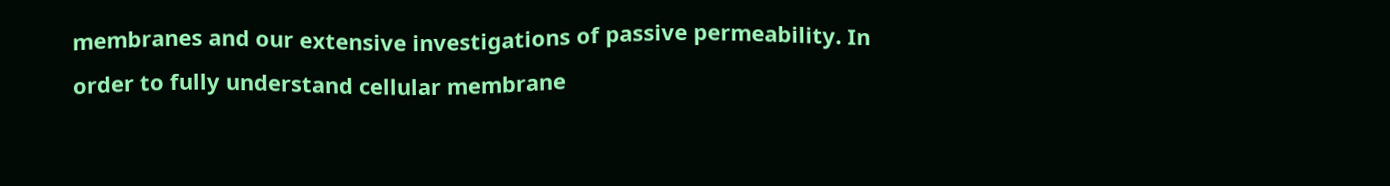membranes and our extensive investigations of passive permeability. In order to fully understand cellular membrane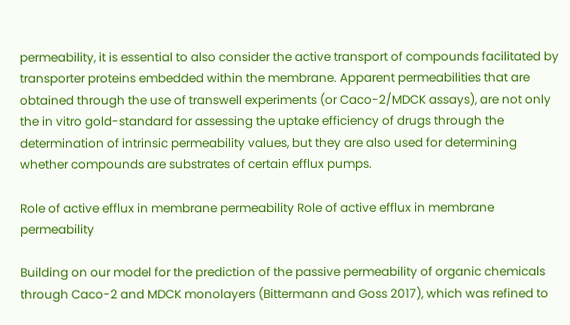permeability, it is essential to also consider the active transport of compounds facilitated by transporter proteins embedded within the membrane. Apparent permeabilities that are obtained through the use of transwell experiments (or Caco-2/MDCK assays), are not only the in vitro gold-standard for assessing the uptake efficiency of drugs through the determination of intrinsic permeability values, but they are also used for determining whether compounds are substrates of certain efflux pumps.

Role of active efflux in membrane permeability Role of active efflux in membrane permeability

Building on our model for the prediction of the passive permeability of organic chemicals through Caco-2 and MDCK monolayers (Bittermann and Goss 2017), which was refined to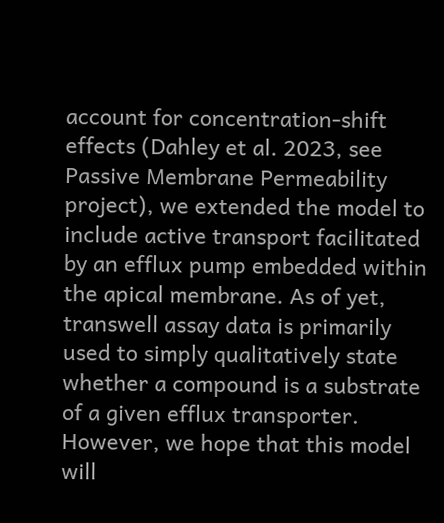account for concentration-shift effects (Dahley et al. 2023, see Passive Membrane Permeability project), we extended the model to include active transport facilitated by an efflux pump embedded within the apical membrane. As of yet, transwell assay data is primarily used to simply qualitatively state whether a compound is a substrate of a given efflux transporter. However, we hope that this model will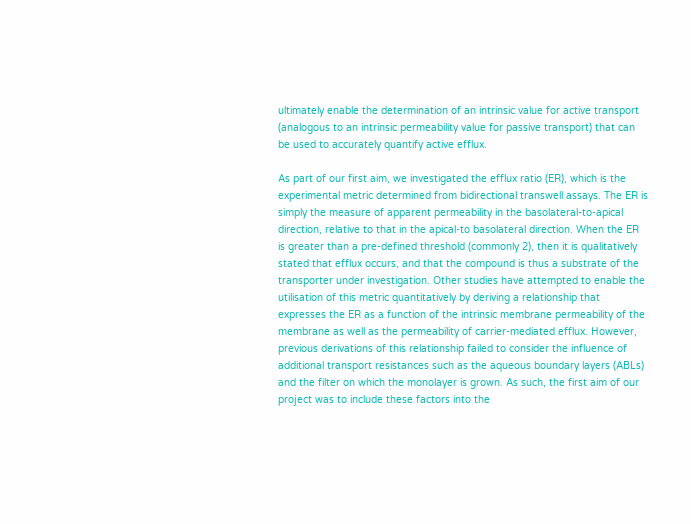ultimately enable the determination of an intrinsic value for active transport (analogous to an intrinsic permeability value for passive transport) that can be used to accurately quantify active efflux.

As part of our first aim, we investigated the efflux ratio (ER), which is the experimental metric determined from bidirectional transwell assays. The ER is simply the measure of apparent permeability in the basolateral-to-apical direction, relative to that in the apical-to basolateral direction. When the ER is greater than a pre-defined threshold (commonly 2), then it is qualitatively stated that efflux occurs, and that the compound is thus a substrate of the transporter under investigation. Other studies have attempted to enable the utilisation of this metric quantitatively by deriving a relationship that expresses the ER as a function of the intrinsic membrane permeability of the membrane as well as the permeability of carrier-mediated efflux. However, previous derivations of this relationship failed to consider the influence of additional transport resistances such as the aqueous boundary layers (ABLs) and the filter on which the monolayer is grown. As such, the first aim of our project was to include these factors into the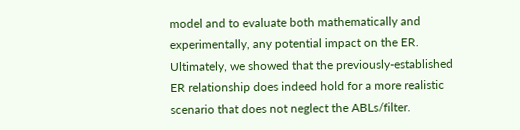model and to evaluate both mathematically and experimentally, any potential impact on the ER. Ultimately, we showed that the previously-established ER relationship does indeed hold for a more realistic scenario that does not neglect the ABLs/filter.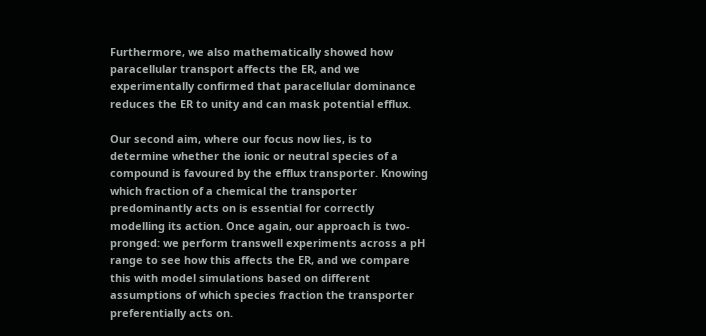Furthermore, we also mathematically showed how paracellular transport affects the ER, and we experimentally confirmed that paracellular dominance reduces the ER to unity and can mask potential efflux.

Our second aim, where our focus now lies, is to determine whether the ionic or neutral species of a compound is favoured by the efflux transporter. Knowing which fraction of a chemical the transporter predominantly acts on is essential for correctly modelling its action. Once again, our approach is two-pronged: we perform transwell experiments across a pH range to see how this affects the ER, and we compare this with model simulations based on different assumptions of which species fraction the transporter preferentially acts on.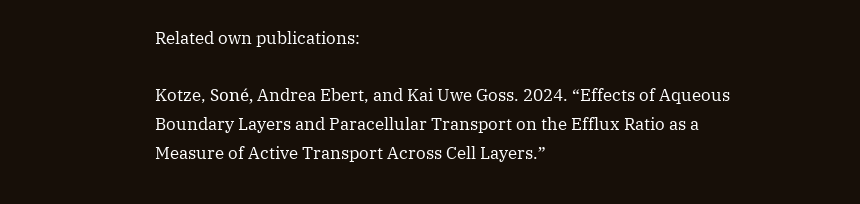Related own publications:

Kotze, Soné, Andrea Ebert, and Kai Uwe Goss. 2024. “Effects of Aqueous Boundary Layers and Paracellular Transport on the Efflux Ratio as a Measure of Active Transport Across Cell Layers.”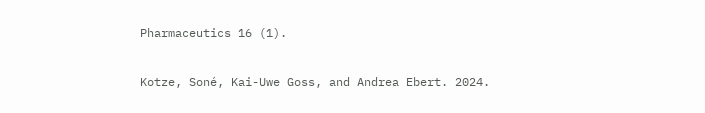Pharmaceutics 16 (1).

Kotze, Soné, Kai-Uwe Goss, and Andrea Ebert. 2024.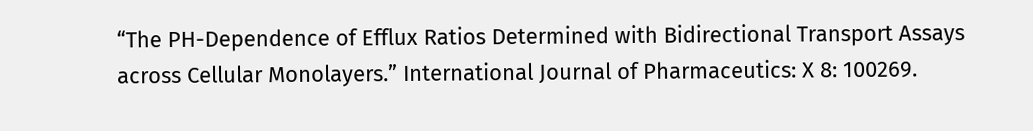“The PH-Dependence of Efflux Ratios Determined with Bidirectional Transport Assays across Cellular Monolayers.” International Journal of Pharmaceutics: X 8: 100269.